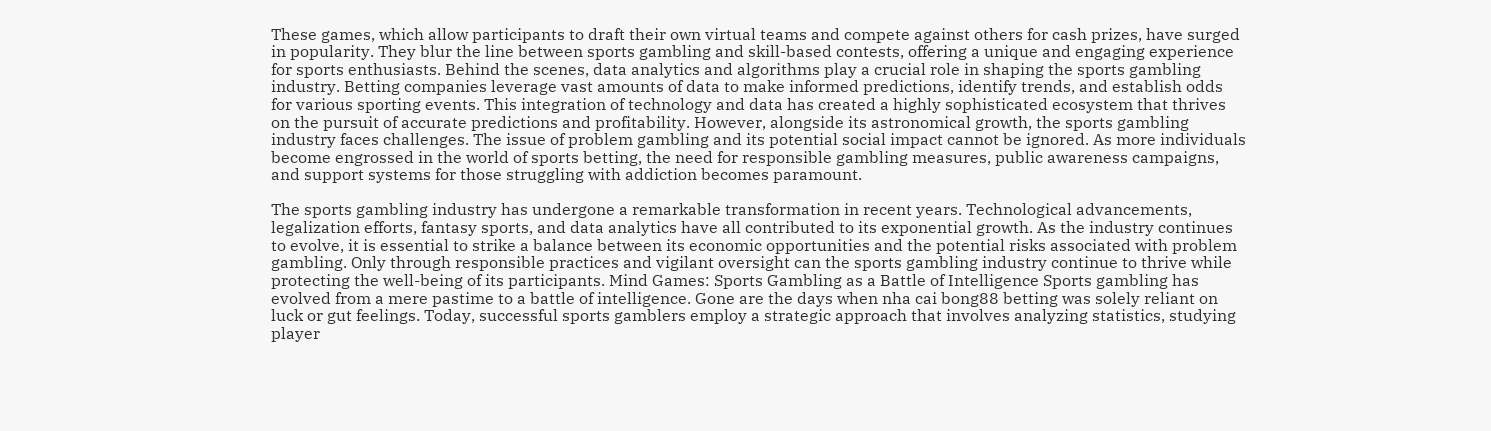These games, which allow participants to draft their own virtual teams and compete against others for cash prizes, have surged in popularity. They blur the line between sports gambling and skill-based contests, offering a unique and engaging experience for sports enthusiasts. Behind the scenes, data analytics and algorithms play a crucial role in shaping the sports gambling industry. Betting companies leverage vast amounts of data to make informed predictions, identify trends, and establish odds for various sporting events. This integration of technology and data has created a highly sophisticated ecosystem that thrives on the pursuit of accurate predictions and profitability. However, alongside its astronomical growth, the sports gambling industry faces challenges. The issue of problem gambling and its potential social impact cannot be ignored. As more individuals become engrossed in the world of sports betting, the need for responsible gambling measures, public awareness campaigns, and support systems for those struggling with addiction becomes paramount.

The sports gambling industry has undergone a remarkable transformation in recent years. Technological advancements, legalization efforts, fantasy sports, and data analytics have all contributed to its exponential growth. As the industry continues to evolve, it is essential to strike a balance between its economic opportunities and the potential risks associated with problem gambling. Only through responsible practices and vigilant oversight can the sports gambling industry continue to thrive while protecting the well-being of its participants. Mind Games: Sports Gambling as a Battle of Intelligence Sports gambling has evolved from a mere pastime to a battle of intelligence. Gone are the days when nha cai bong88 betting was solely reliant on luck or gut feelings. Today, successful sports gamblers employ a strategic approach that involves analyzing statistics, studying player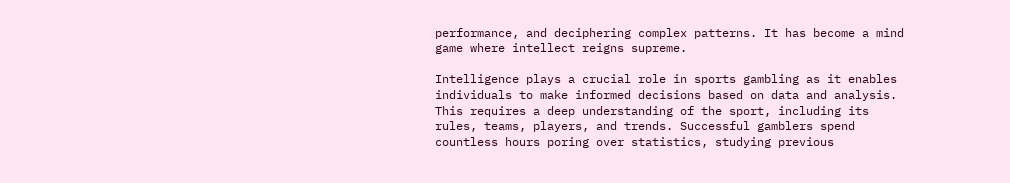performance, and deciphering complex patterns. It has become a mind game where intellect reigns supreme.

Intelligence plays a crucial role in sports gambling as it enables individuals to make informed decisions based on data and analysis. This requires a deep understanding of the sport, including its rules, teams, players, and trends. Successful gamblers spend countless hours poring over statistics, studying previous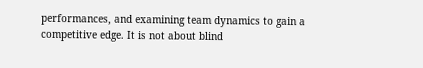performances, and examining team dynamics to gain a competitive edge. It is not about blind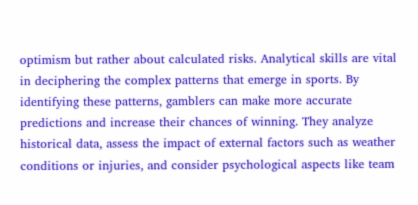optimism but rather about calculated risks. Analytical skills are vital in deciphering the complex patterns that emerge in sports. By identifying these patterns, gamblers can make more accurate predictions and increase their chances of winning. They analyze historical data, assess the impact of external factors such as weather conditions or injuries, and consider psychological aspects like team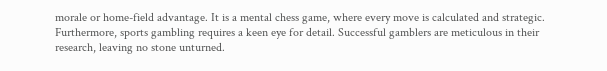morale or home-field advantage. It is a mental chess game, where every move is calculated and strategic. Furthermore, sports gambling requires a keen eye for detail. Successful gamblers are meticulous in their research, leaving no stone unturned.